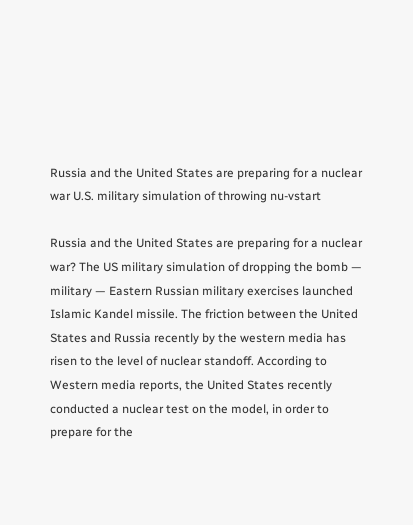Russia and the United States are preparing for a nuclear war U.S. military simulation of throwing nu-vstart

Russia and the United States are preparing for a nuclear war? The US military simulation of dropping the bomb — military — Eastern Russian military exercises launched Islamic Kandel missile. The friction between the United States and Russia recently by the western media has risen to the level of nuclear standoff. According to Western media reports, the United States recently conducted a nuclear test on the model, in order to prepare for the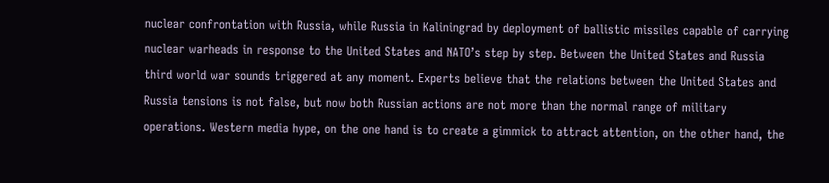nuclear confrontation with Russia, while Russia in Kaliningrad by deployment of ballistic missiles capable of carrying nuclear warheads in response to the United States and NATO’s step by step. Between the United States and Russia third world war sounds triggered at any moment. Experts believe that the relations between the United States and Russia tensions is not false, but now both Russian actions are not more than the normal range of military operations. Western media hype, on the one hand is to create a gimmick to attract attention, on the other hand, the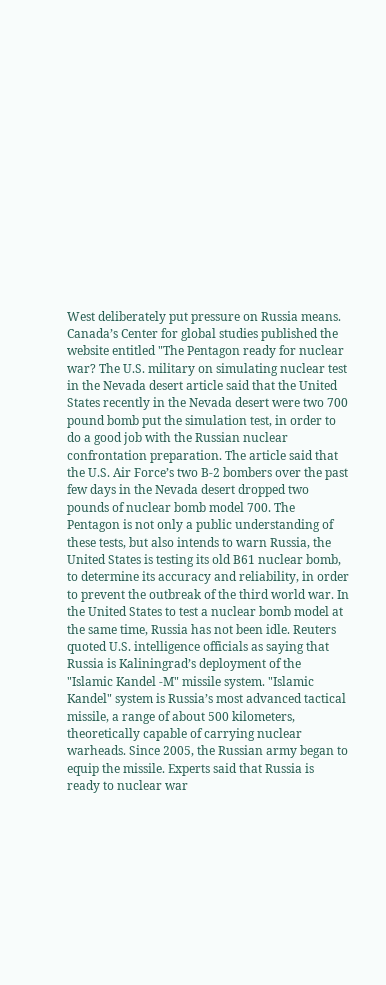West deliberately put pressure on Russia means. Canada’s Center for global studies published the website entitled "The Pentagon ready for nuclear war? The U.S. military on simulating nuclear test in the Nevada desert article said that the United States recently in the Nevada desert were two 700 pound bomb put the simulation test, in order to do a good job with the Russian nuclear confrontation preparation. The article said that the U.S. Air Force’s two B-2 bombers over the past few days in the Nevada desert dropped two pounds of nuclear bomb model 700. The Pentagon is not only a public understanding of these tests, but also intends to warn Russia, the United States is testing its old B61 nuclear bomb, to determine its accuracy and reliability, in order to prevent the outbreak of the third world war. In the United States to test a nuclear bomb model at the same time, Russia has not been idle. Reuters quoted U.S. intelligence officials as saying that Russia is Kaliningrad’s deployment of the "Islamic Kandel -M" missile system. "Islamic Kandel" system is Russia’s most advanced tactical missile, a range of about 500 kilometers, theoretically capable of carrying nuclear warheads. Since 2005, the Russian army began to equip the missile. Experts said that Russia is ready to nuclear war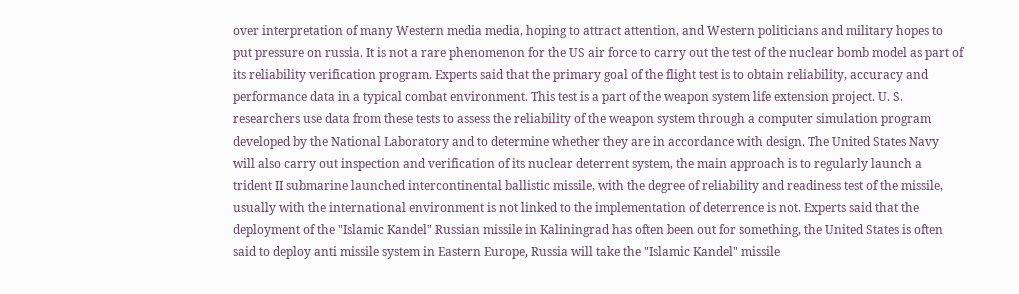over interpretation of many Western media media, hoping to attract attention, and Western politicians and military hopes to put pressure on russia. It is not a rare phenomenon for the US air force to carry out the test of the nuclear bomb model as part of its reliability verification program. Experts said that the primary goal of the flight test is to obtain reliability, accuracy and performance data in a typical combat environment. This test is a part of the weapon system life extension project. U. S. researchers use data from these tests to assess the reliability of the weapon system through a computer simulation program developed by the National Laboratory and to determine whether they are in accordance with design. The United States Navy will also carry out inspection and verification of its nuclear deterrent system, the main approach is to regularly launch a trident II submarine launched intercontinental ballistic missile, with the degree of reliability and readiness test of the missile, usually with the international environment is not linked to the implementation of deterrence is not. Experts said that the deployment of the "Islamic Kandel" Russian missile in Kaliningrad has often been out for something, the United States is often said to deploy anti missile system in Eastern Europe, Russia will take the "Islamic Kandel" missile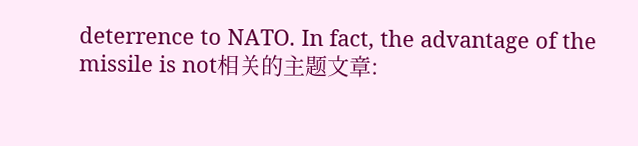deterrence to NATO. In fact, the advantage of the missile is not相关的主题文章: